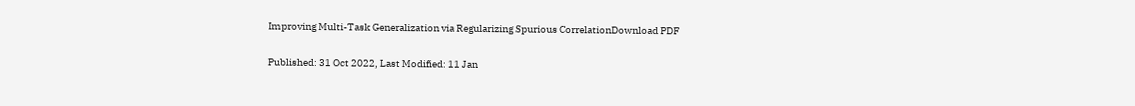Improving Multi-Task Generalization via Regularizing Spurious CorrelationDownload PDF

Published: 31 Oct 2022, Last Modified: 11 Jan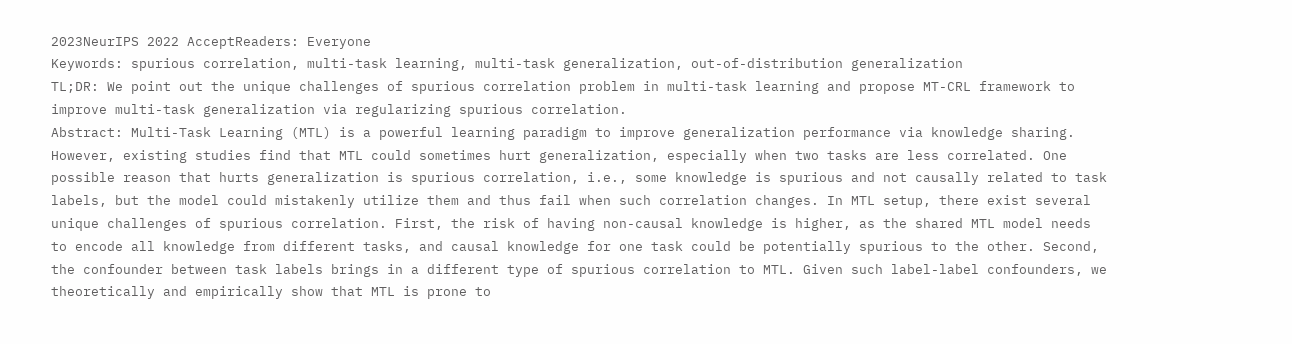2023NeurIPS 2022 AcceptReaders: Everyone
Keywords: spurious correlation, multi-task learning, multi-task generalization, out-of-distribution generalization
TL;DR: We point out the unique challenges of spurious correlation problem in multi-task learning and propose MT-CRL framework to improve multi-task generalization via regularizing spurious correlation.
Abstract: Multi-Task Learning (MTL) is a powerful learning paradigm to improve generalization performance via knowledge sharing. However, existing studies find that MTL could sometimes hurt generalization, especially when two tasks are less correlated. One possible reason that hurts generalization is spurious correlation, i.e., some knowledge is spurious and not causally related to task labels, but the model could mistakenly utilize them and thus fail when such correlation changes. In MTL setup, there exist several unique challenges of spurious correlation. First, the risk of having non-causal knowledge is higher, as the shared MTL model needs to encode all knowledge from different tasks, and causal knowledge for one task could be potentially spurious to the other. Second, the confounder between task labels brings in a different type of spurious correlation to MTL. Given such label-label confounders, we theoretically and empirically show that MTL is prone to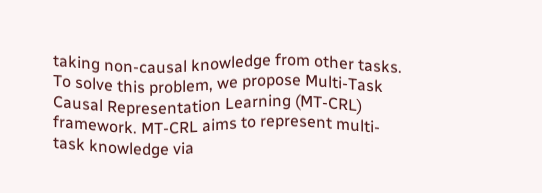taking non-causal knowledge from other tasks. To solve this problem, we propose Multi-Task Causal Representation Learning (MT-CRL) framework. MT-CRL aims to represent multi-task knowledge via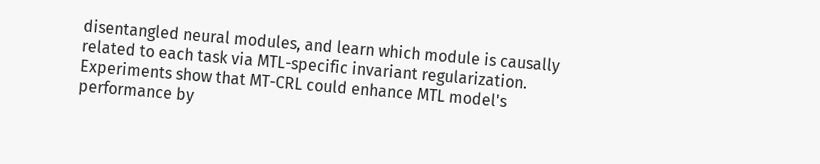disentangled neural modules, and learn which module is causally related to each task via MTL-specific invariant regularization. Experiments show that MT-CRL could enhance MTL model's performance by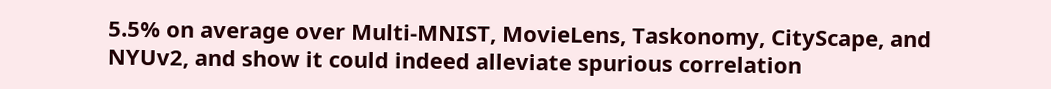5.5% on average over Multi-MNIST, MovieLens, Taskonomy, CityScape, and NYUv2, and show it could indeed alleviate spurious correlation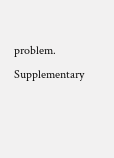problem.
Supplementary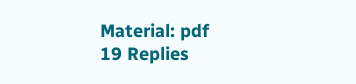Material: pdf
19 Replies